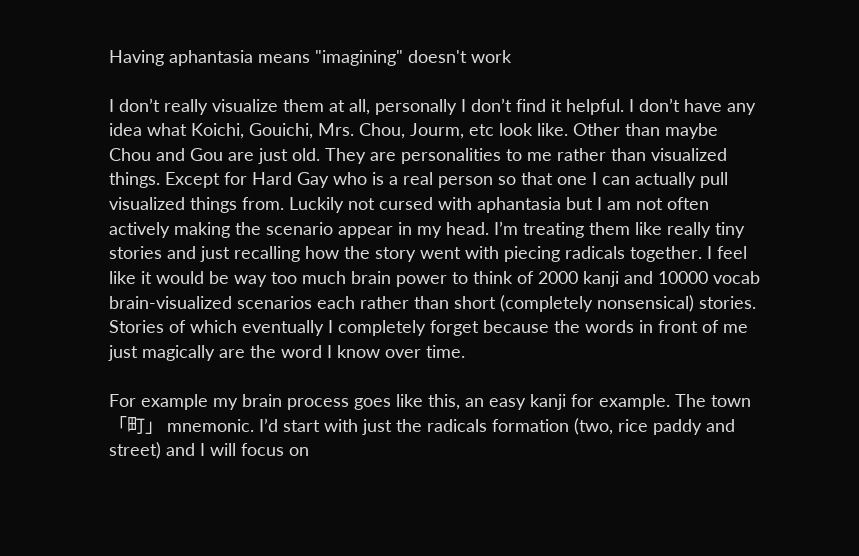Having aphantasia means "imagining" doesn't work

I don’t really visualize them at all, personally I don’t find it helpful. I don’t have any idea what Koichi, Gouichi, Mrs. Chou, Jourm, etc look like. Other than maybe Chou and Gou are just old. They are personalities to me rather than visualized things. Except for Hard Gay who is a real person so that one I can actually pull visualized things from. Luckily not cursed with aphantasia but I am not often actively making the scenario appear in my head. I’m treating them like really tiny stories and just recalling how the story went with piecing radicals together. I feel like it would be way too much brain power to think of 2000 kanji and 10000 vocab brain-visualized scenarios each rather than short (completely nonsensical) stories. Stories of which eventually I completely forget because the words in front of me just magically are the word I know over time.

For example my brain process goes like this, an easy kanji for example. The town 「町」 mnemonic. I’d start with just the radicals formation (two, rice paddy and street) and I will focus on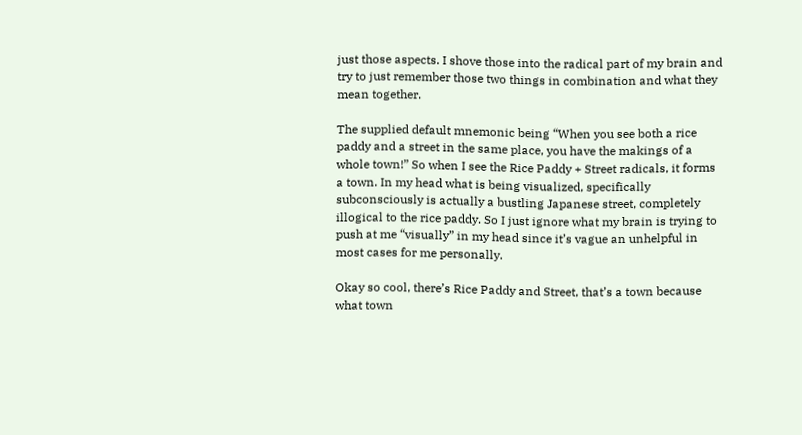just those aspects. I shove those into the radical part of my brain and try to just remember those two things in combination and what they mean together.

The supplied default mnemonic being “When you see both a rice paddy and a street in the same place, you have the makings of a whole town!” So when I see the Rice Paddy + Street radicals, it forms a town. In my head what is being visualized, specifically subconsciously is actually a bustling Japanese street, completely illogical to the rice paddy. So I just ignore what my brain is trying to push at me “visually” in my head since it’s vague an unhelpful in most cases for me personally.

Okay so cool, there’s Rice Paddy and Street, that’s a town because what town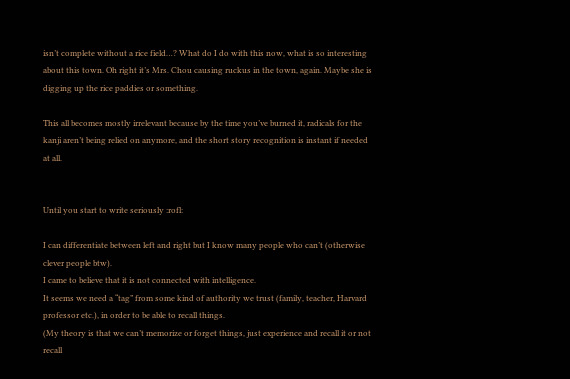isn’t complete without a rice field…? What do I do with this now, what is so interesting about this town. Oh right it’s Mrs. Chou causing ruckus in the town, again. Maybe she is digging up the rice paddies or something.

This all becomes mostly irrelevant because by the time you’ve burned it, radicals for the kanji aren’t being relied on anymore, and the short story recognition is instant if needed at all.


Until you start to write seriously :rofl:

I can differentiate between left and right but I know many people who can’t (otherwise clever people btw).
I came to believe that it is not connected with intelligence.
It seems we need a “tag” from some kind of authority we trust (family, teacher, Harvard professor etc.), in order to be able to recall things.
(My theory is that we can’t memorize or forget things, just experience and recall it or not recall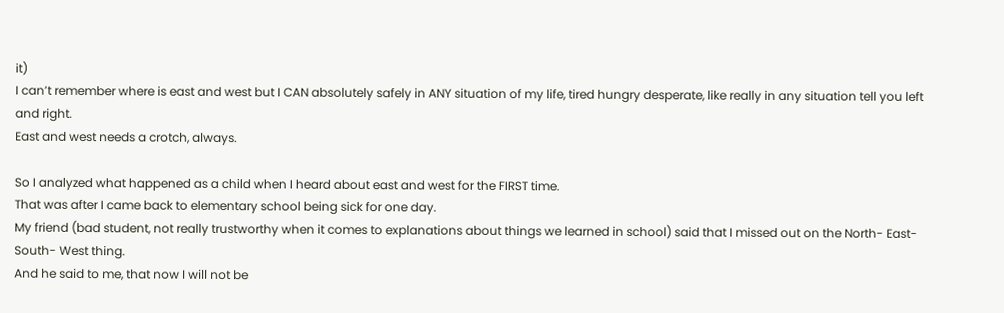it)
I can’t remember where is east and west but I CAN absolutely safely in ANY situation of my life, tired hungry desperate, like really in any situation tell you left and right.
East and west needs a crotch, always.

So I analyzed what happened as a child when I heard about east and west for the FIRST time.
That was after I came back to elementary school being sick for one day.
My friend (bad student, not really trustworthy when it comes to explanations about things we learned in school) said that I missed out on the North- East- South- West thing.
And he said to me, that now I will not be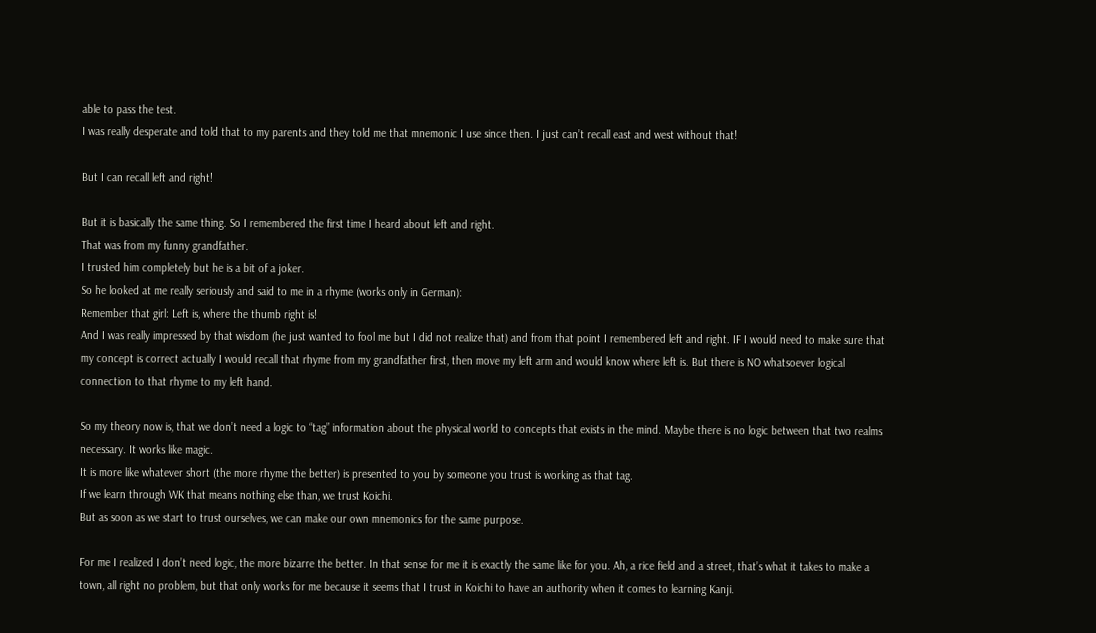able to pass the test.
I was really desperate and told that to my parents and they told me that mnemonic I use since then. I just can’t recall east and west without that!

But I can recall left and right!

But it is basically the same thing. So I remembered the first time I heard about left and right.
That was from my funny grandfather.
I trusted him completely but he is a bit of a joker.
So he looked at me really seriously and said to me in a rhyme (works only in German):
Remember that girl: Left is, where the thumb right is!
And I was really impressed by that wisdom (he just wanted to fool me but I did not realize that) and from that point I remembered left and right. IF I would need to make sure that my concept is correct actually I would recall that rhyme from my grandfather first, then move my left arm and would know where left is. But there is NO whatsoever logical connection to that rhyme to my left hand.

So my theory now is, that we don’t need a logic to “tag” information about the physical world to concepts that exists in the mind. Maybe there is no logic between that two realms necessary. It works like magic.
It is more like whatever short (the more rhyme the better) is presented to you by someone you trust is working as that tag.
If we learn through WK that means nothing else than, we trust Koichi.
But as soon as we start to trust ourselves, we can make our own mnemonics for the same purpose.

For me I realized I don’t need logic, the more bizarre the better. In that sense for me it is exactly the same like for you. Ah, a rice field and a street, that’s what it takes to make a town, all right no problem, but that only works for me because it seems that I trust in Koichi to have an authority when it comes to learning Kanji.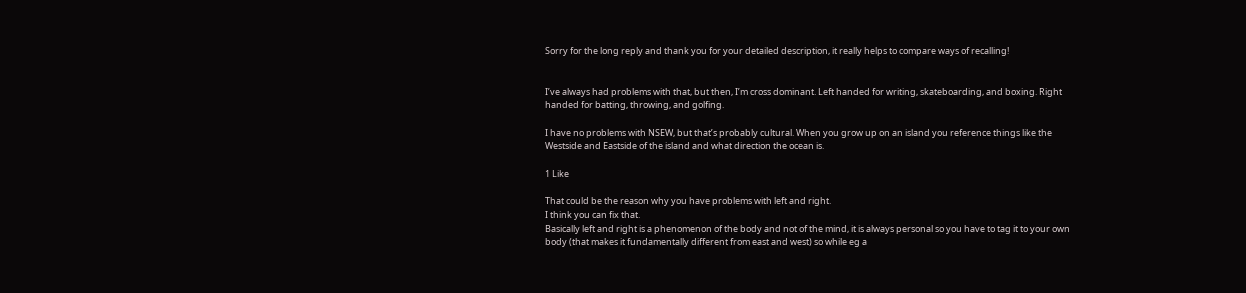Sorry for the long reply and thank you for your detailed description, it really helps to compare ways of recalling!


I’ve always had problems with that, but then, I’m cross dominant. Left handed for writing, skateboarding, and boxing. Right handed for batting, throwing, and golfing.

I have no problems with NSEW, but that’s probably cultural. When you grow up on an island you reference things like the Westside and Eastside of the island and what direction the ocean is.

1 Like

That could be the reason why you have problems with left and right.
I think you can fix that.
Basically left and right is a phenomenon of the body and not of the mind, it is always personal so you have to tag it to your own body (that makes it fundamentally different from east and west) so while eg a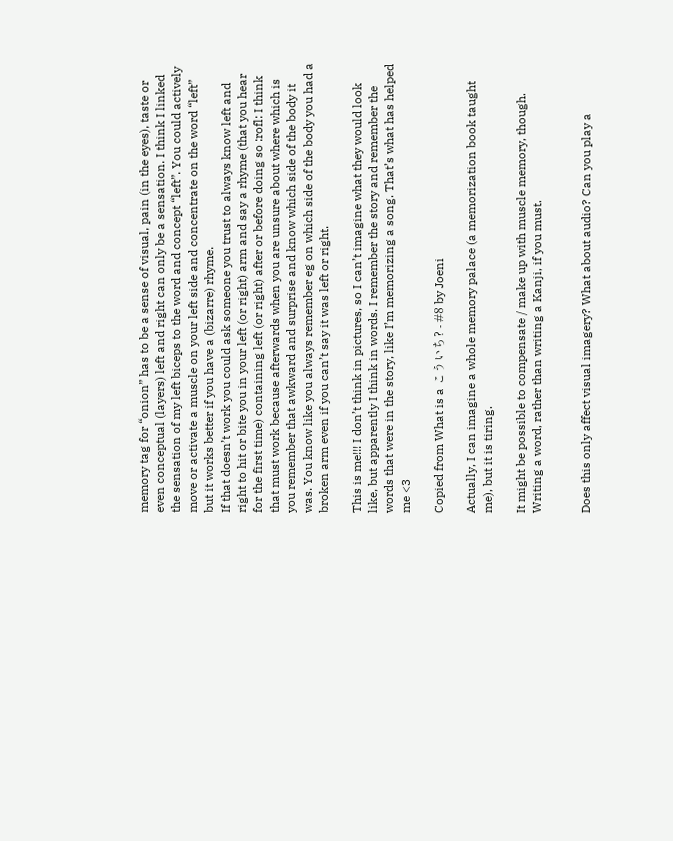memory tag for “onion” has to be a sense of visual, pain (in the eyes), taste or even conceptual (layers) left and right can only be a sensation. I think I linked the sensation of my left biceps to the word and concept “left”. You could actively move or activate a muscle on your left side and concentrate on the word “left” but it works better if you have a (bizarre) rhyme.
If that doesn’t work you could ask someone you trust to always know left and right to hit or bite you in your left (or right) arm and say a rhyme (that you hear for the first time) containing left (or right) after or before doing so :rofl: I think that must work because afterwards when you are unsure about where which is you remember that awkward and surprise and know which side of the body it was. You know like you always remember eg on which side of the body you had a broken arm even if you can’t say it was left or right.

This is me!!! I don’t think in pictures, so I can’t imagine what they would look like, but apparently I think in words. I remember the story and remember the words that were in the story, like I’m memorizing a song. That’s what has helped me <3

Copied from What is a こういち? - #8 by Joeni

Actually, I can imagine a whole memory palace (a memorization book taught me), but it is tiring.

It might be possible to compensate / make up with muscle memory, though. Writing a word, rather than writing a Kanji, if you must.


Does this only affect visual imagery? What about audio? Can you play a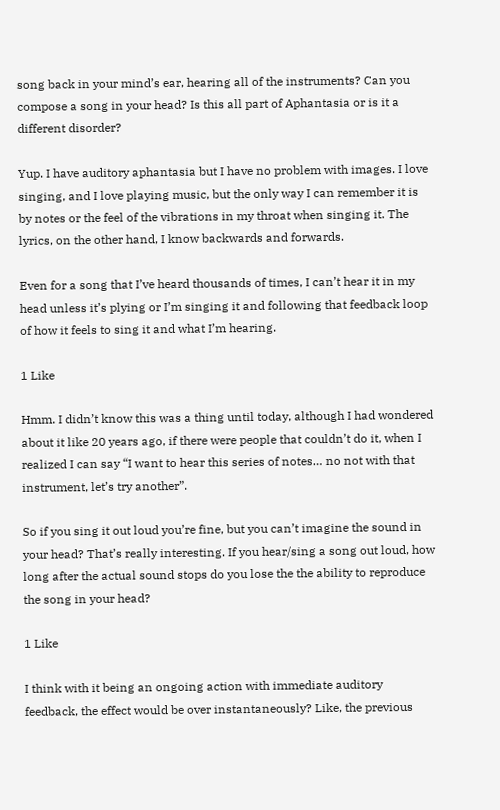song back in your mind’s ear, hearing all of the instruments? Can you compose a song in your head? Is this all part of Aphantasia or is it a different disorder?

Yup. I have auditory aphantasia but I have no problem with images. I love singing, and I love playing music, but the only way I can remember it is by notes or the feel of the vibrations in my throat when singing it. The lyrics, on the other hand, I know backwards and forwards.

Even for a song that I’ve heard thousands of times, I can’t hear it in my head unless it’s plying or I’m singing it and following that feedback loop of how it feels to sing it and what I’m hearing.

1 Like

Hmm. I didn’t know this was a thing until today, although I had wondered about it like 20 years ago, if there were people that couldn’t do it, when I realized I can say “I want to hear this series of notes… no not with that instrument, let’s try another”.

So if you sing it out loud you’re fine, but you can’t imagine the sound in your head? That’s really interesting. If you hear/sing a song out loud, how long after the actual sound stops do you lose the the ability to reproduce the song in your head?

1 Like

I think with it being an ongoing action with immediate auditory feedback, the effect would be over instantaneously? Like, the previous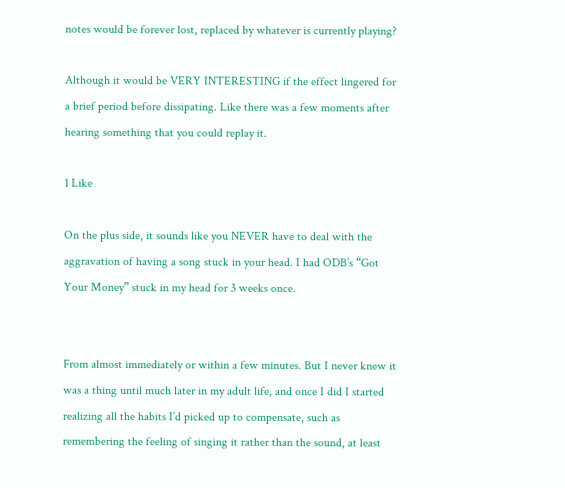notes would be forever lost, replaced by whatever is currently playing?

Although it would be VERY INTERESTING if the effect lingered for a brief period before dissipating. Like there was a few moments after hearing something that you could replay it.

1 Like

On the plus side, it sounds like you NEVER have to deal with the aggravation of having a song stuck in your head. I had ODB’s “Got Your Money” stuck in my head for 3 weeks once.


From almost immediately or within a few minutes. But I never knew it was a thing until much later in my adult life, and once I did I started realizing all the habits I’d picked up to compensate, such as remembering the feeling of singing it rather than the sound, at least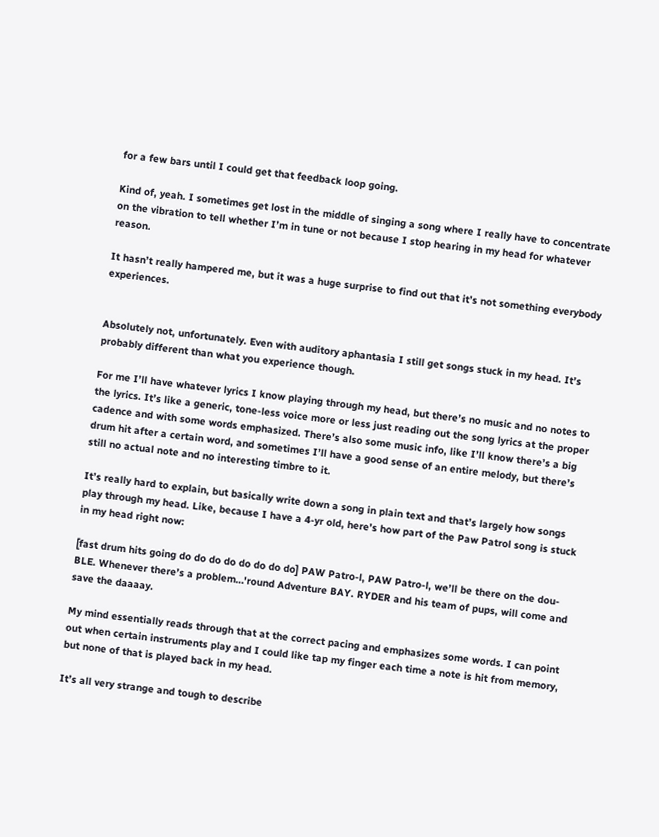for a few bars until I could get that feedback loop going.

Kind of, yeah. I sometimes get lost in the middle of singing a song where I really have to concentrate on the vibration to tell whether I’m in tune or not because I stop hearing in my head for whatever reason.

It hasn’t really hampered me, but it was a huge surprise to find out that it’s not something everybody experiences.


Absolutely not, unfortunately. Even with auditory aphantasia I still get songs stuck in my head. It’s probably different than what you experience though.

For me I’ll have whatever lyrics I know playing through my head, but there’s no music and no notes to the lyrics. It’s like a generic, tone-less voice more or less just reading out the song lyrics at the proper cadence and with some words emphasized. There’s also some music info, like I’ll know there’s a big drum hit after a certain word, and sometimes I’ll have a good sense of an entire melody, but there’s still no actual note and no interesting timbre to it.

It’s really hard to explain, but basically write down a song in plain text and that’s largely how songs play through my head. Like, because I have a 4-yr old, here’s how part of the Paw Patrol song is stuck in my head right now:

[fast drum hits going do do do do do do do do] PAW Patro-l, PAW Patro-l, we’ll be there on the dou-BLE. Whenever there’s a problem…'round Adventure BAY. RYDER and his team of pups, will come and save the daaaay.

My mind essentially reads through that at the correct pacing and emphasizes some words. I can point out when certain instruments play and I could like tap my finger each time a note is hit from memory, but none of that is played back in my head.

It’s all very strange and tough to describe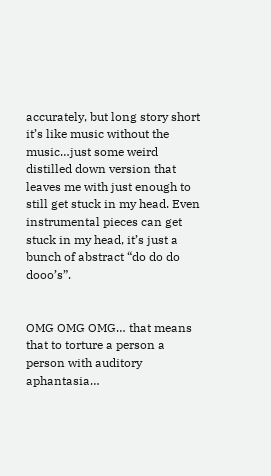accurately, but long story short it’s like music without the music…just some weird distilled down version that leaves me with just enough to still get stuck in my head. Even instrumental pieces can get stuck in my head, it’s just a bunch of abstract “do do do dooo’s”.


OMG OMG OMG… that means that to torture a person a person with auditory aphantasia…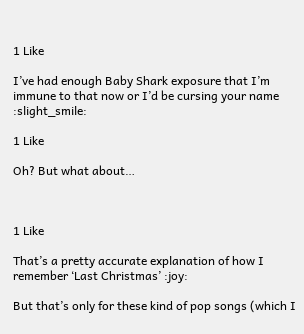1 Like

I’ve had enough Baby Shark exposure that I’m immune to that now or I’d be cursing your name :slight_smile:

1 Like

Oh? But what about…



1 Like

That’s a pretty accurate explanation of how I remember ‘Last Christmas’ :joy:

But that’s only for these kind of pop songs (which I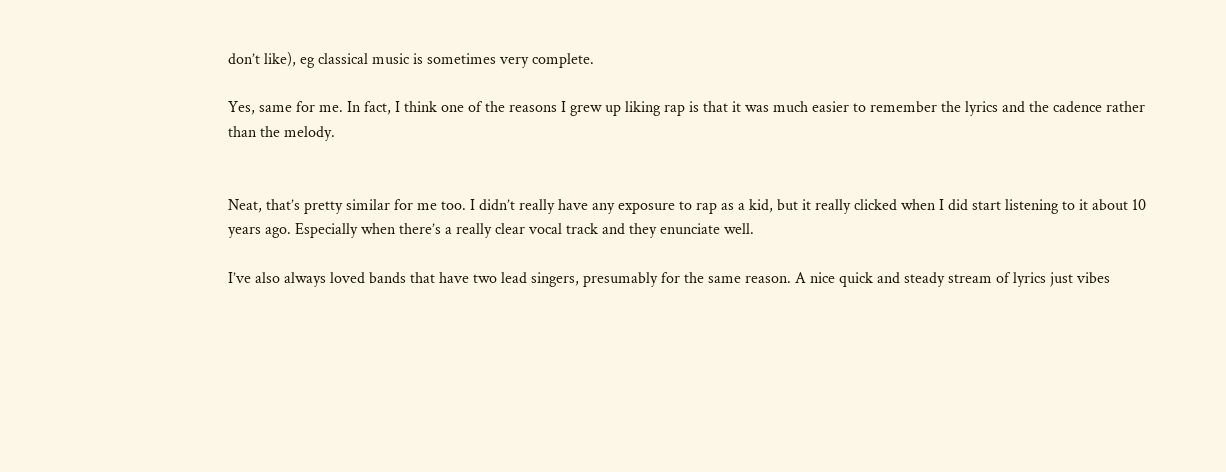don’t like), eg classical music is sometimes very complete.

Yes, same for me. In fact, I think one of the reasons I grew up liking rap is that it was much easier to remember the lyrics and the cadence rather than the melody.


Neat, that’s pretty similar for me too. I didn’t really have any exposure to rap as a kid, but it really clicked when I did start listening to it about 10 years ago. Especially when there’s a really clear vocal track and they enunciate well.

I’ve also always loved bands that have two lead singers, presumably for the same reason. A nice quick and steady stream of lyrics just vibes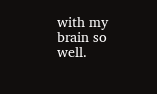with my brain so well.